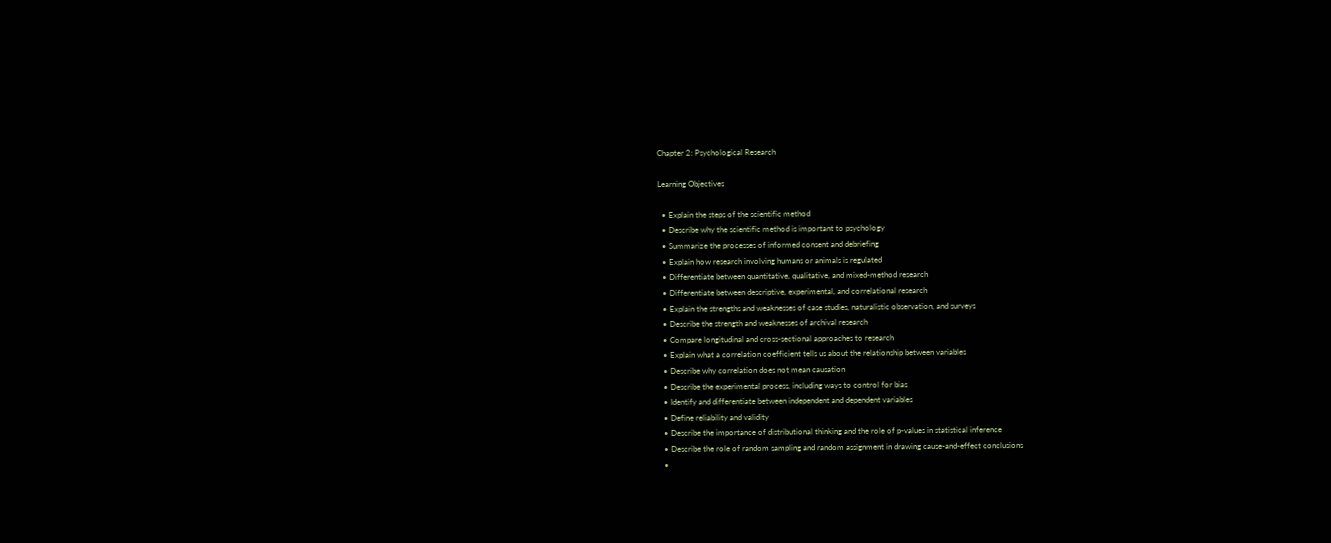Chapter 2: Psychological Research

Learning Objectives

  • Explain the steps of the scientific method
  • Describe why the scientific method is important to psychology
  • Summarize the processes of informed consent and debriefing
  • Explain how research involving humans or animals is regulated
  • Differentiate between quantitative, qualitative, and mixed-method research
  • Differentiate between descriptive, experimental, and correlational research
  • Explain the strengths and weaknesses of case studies, naturalistic observation, and surveys
  • Describe the strength and weaknesses of archival research
  • Compare longitudinal and cross-sectional approaches to research
  • Explain what a correlation coefficient tells us about the relationship between variables
  • Describe why correlation does not mean causation
  • Describe the experimental process, including ways to control for bias
  • Identify and differentiate between independent and dependent variables
  • Define reliability and validity
  • Describe the importance of distributional thinking and the role of p-values in statistical inference
  • Describe the role of random sampling and random assignment in drawing cause-and-effect conclusions
  •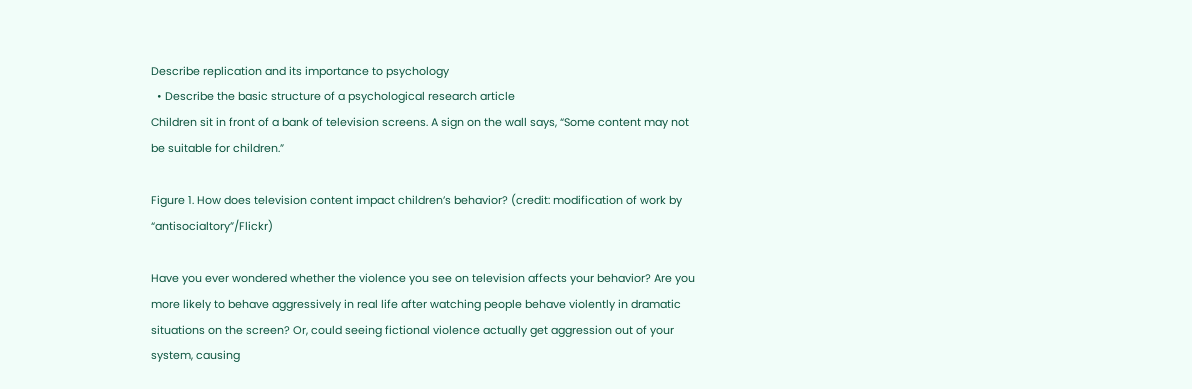Describe replication and its importance to psychology
  • Describe the basic structure of a psychological research article
Children sit in front of a bank of television screens. A sign on the wall says, “Some content may not be suitable for children.”

Figure 1. How does television content impact children’s behavior? (credit: modification of work by “antisocialtory”/Flickr)

Have you ever wondered whether the violence you see on television affects your behavior? Are you more likely to behave aggressively in real life after watching people behave violently in dramatic situations on the screen? Or, could seeing fictional violence actually get aggression out of your system, causing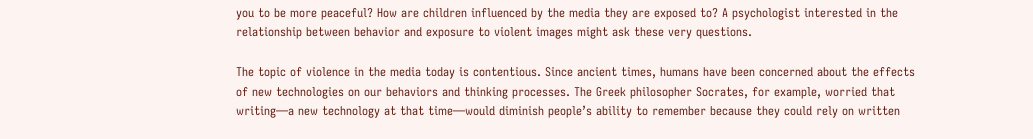you to be more peaceful? How are children influenced by the media they are exposed to? A psychologist interested in the relationship between behavior and exposure to violent images might ask these very questions.

The topic of violence in the media today is contentious. Since ancient times, humans have been concerned about the effects of new technologies on our behaviors and thinking processes. The Greek philosopher Socrates, for example, worried that writing—a new technology at that time—would diminish people’s ability to remember because they could rely on written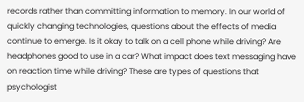records rather than committing information to memory. In our world of quickly changing technologies, questions about the effects of media continue to emerge. Is it okay to talk on a cell phone while driving? Are headphones good to use in a car? What impact does text messaging have on reaction time while driving? These are types of questions that psychologist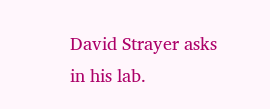David Strayer asks in his lab.